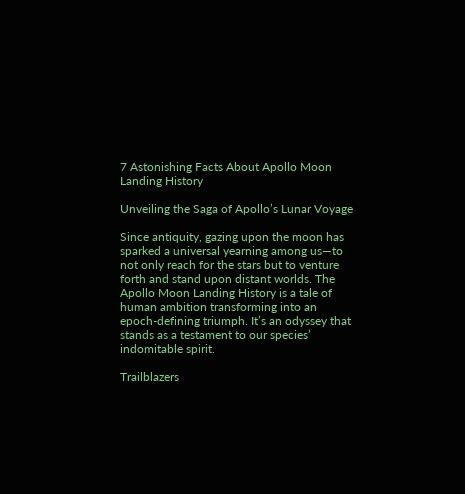7 Astonishing Facts About Apollo Moon Landing History

Unveiling the Saga of Apollo’s Lunar Voyage

Since antiquity, gazing upon the moon has sparked a universal yearning among us—to not only reach for the stars but to venture forth and stand upon distant worlds. The Apollo Moon Landing History is a tale of human ambition transforming into an epoch-defining triumph. It’s an odyssey that stands as a testament to our species’ indomitable spirit.

Trailblazers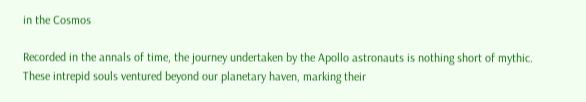in the Cosmos

Recorded in the annals of time, the journey undertaken by the Apollo astronauts is nothing short of mythic. These intrepid souls ventured beyond our planetary haven, marking their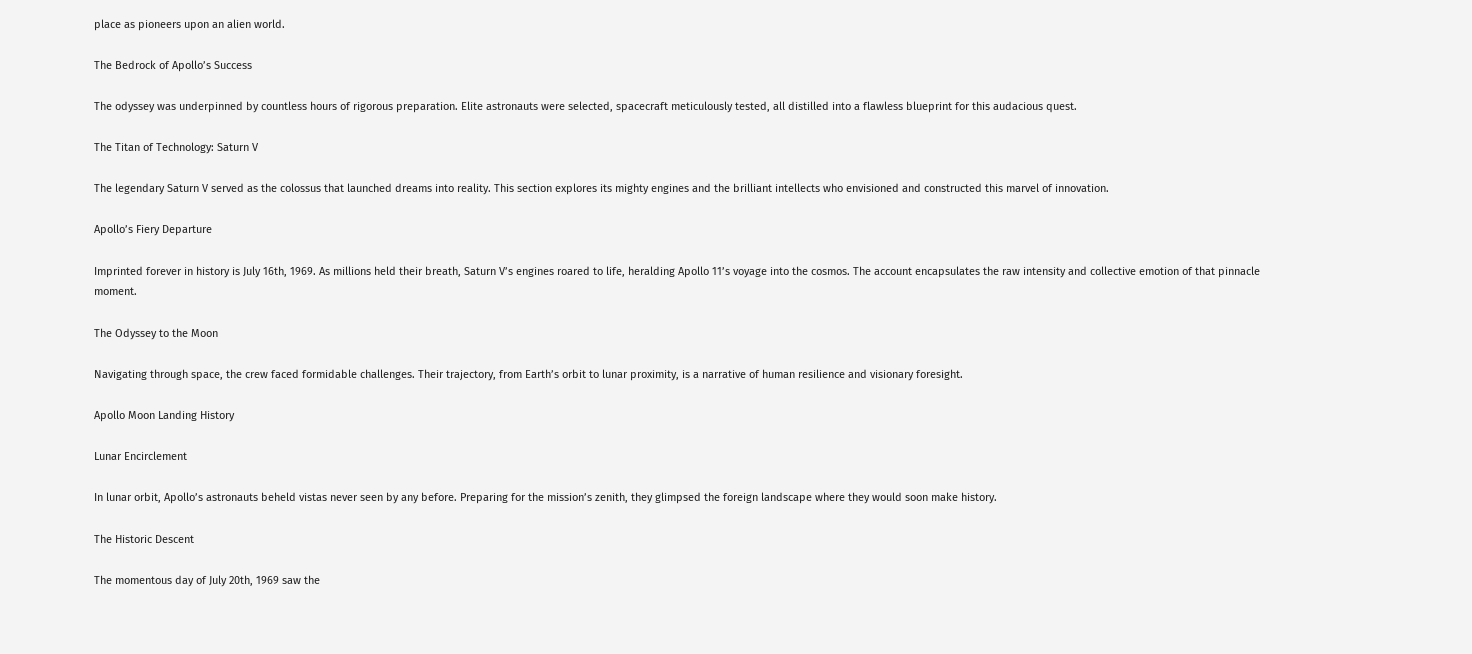place as pioneers upon an alien world.

The Bedrock of Apollo’s Success

The odyssey was underpinned by countless hours of rigorous preparation. Elite astronauts were selected, spacecraft meticulously tested, all distilled into a flawless blueprint for this audacious quest.

The Titan of Technology: Saturn V

The legendary Saturn V served as the colossus that launched dreams into reality. This section explores its mighty engines and the brilliant intellects who envisioned and constructed this marvel of innovation.

Apollo’s Fiery Departure

Imprinted forever in history is July 16th, 1969. As millions held their breath, Saturn V’s engines roared to life, heralding Apollo 11’s voyage into the cosmos. The account encapsulates the raw intensity and collective emotion of that pinnacle moment.

The Odyssey to the Moon

Navigating through space, the crew faced formidable challenges. Their trajectory, from Earth’s orbit to lunar proximity, is a narrative of human resilience and visionary foresight.

Apollo Moon Landing History

Lunar Encirclement

In lunar orbit, Apollo’s astronauts beheld vistas never seen by any before. Preparing for the mission’s zenith, they glimpsed the foreign landscape where they would soon make history.

The Historic Descent

The momentous day of July 20th, 1969 saw the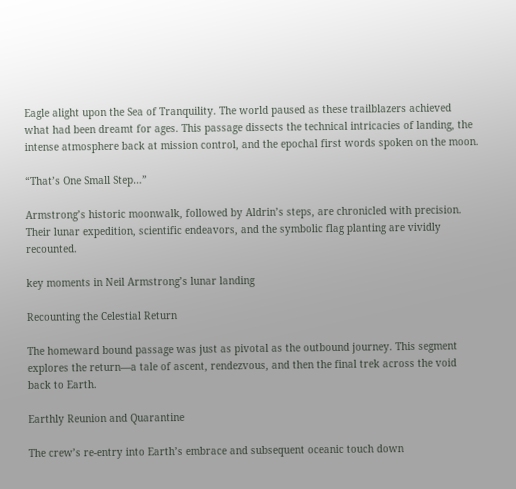Eagle alight upon the Sea of Tranquility. The world paused as these trailblazers achieved what had been dreamt for ages. This passage dissects the technical intricacies of landing, the intense atmosphere back at mission control, and the epochal first words spoken on the moon.

“That’s One Small Step…”

Armstrong’s historic moonwalk, followed by Aldrin’s steps, are chronicled with precision. Their lunar expedition, scientific endeavors, and the symbolic flag planting are vividly recounted.

key moments in Neil Armstrong’s lunar landing

Recounting the Celestial Return

The homeward bound passage was just as pivotal as the outbound journey. This segment explores the return—a tale of ascent, rendezvous, and then the final trek across the void back to Earth.

Earthly Reunion and Quarantine

The crew’s re-entry into Earth’s embrace and subsequent oceanic touch down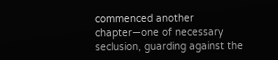commenced another chapter—one of necessary seclusion, guarding against the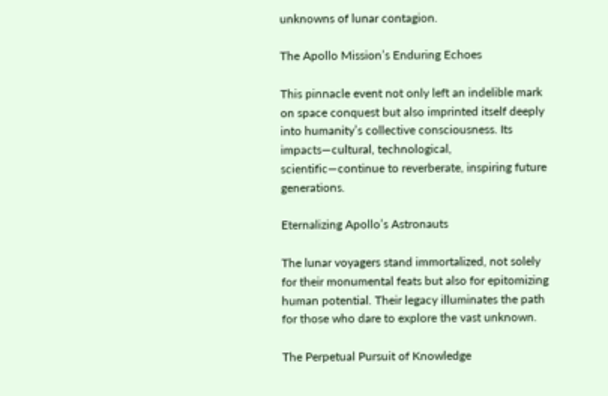unknowns of lunar contagion.

The Apollo Mission’s Enduring Echoes

This pinnacle event not only left an indelible mark on space conquest but also imprinted itself deeply into humanity’s collective consciousness. Its impacts—cultural, technological, scientific—continue to reverberate, inspiring future generations.

Eternalizing Apollo’s Astronauts

The lunar voyagers stand immortalized, not solely for their monumental feats but also for epitomizing human potential. Their legacy illuminates the path for those who dare to explore the vast unknown.

The Perpetual Pursuit of Knowledge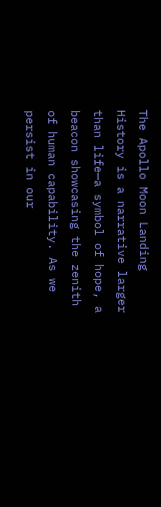The Apollo Moon Landing History is a narrative larger than life—a symbol of hope, a beacon showcasing the zenith of human capability. As we persist in our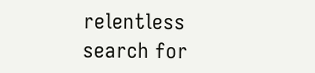relentless search for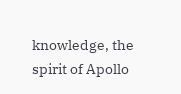knowledge, the spirit of Apollo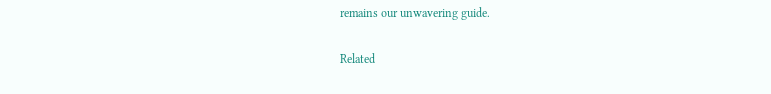remains our unwavering guide.

Related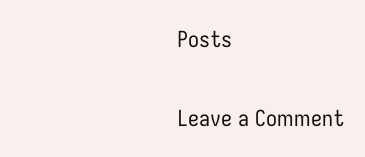Posts

Leave a Comment